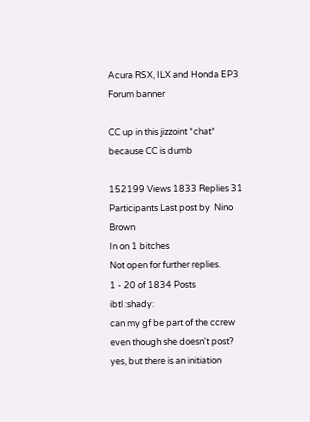Acura RSX, ILX and Honda EP3 Forum banner

CC up in this jizzoint *chat* because CC is dumb

152199 Views 1833 Replies 31 Participants Last post by  Nino Brown
In on 1 bitches
Not open for further replies.
1 - 20 of 1834 Posts
ibtl :shady:
can my gf be part of the ccrew even though she doesn't post?
yes, but there is an initiation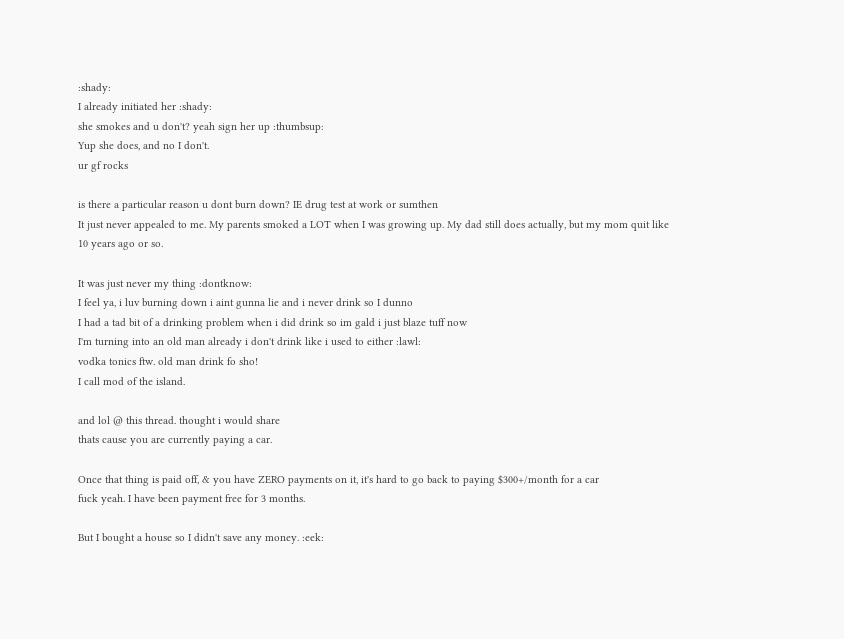:shady:
I already initiated her :shady:
she smokes and u don't? yeah sign her up :thumbsup:
Yup she does, and no I don't.
ur gf rocks

is there a particular reason u dont burn down? IE drug test at work or sumthen
It just never appealed to me. My parents smoked a LOT when I was growing up. My dad still does actually, but my mom quit like 10 years ago or so.

It was just never my thing :dontknow:
I feel ya, i luv burning down i aint gunna lie and i never drink so I dunno
I had a tad bit of a drinking problem when i did drink so im gald i just blaze tuff now
I'm turning into an old man already i don't drink like i used to either :lawl:
vodka tonics ftw. old man drink fo sho!
I call mod of the island.

and lol @ this thread. thought i would share
thats cause you are currently paying a car.

Once that thing is paid off, & you have ZERO payments on it, it's hard to go back to paying $300+/month for a car
fuck yeah. I have been payment free for 3 months.

But I bought a house so I didn't save any money. :eek: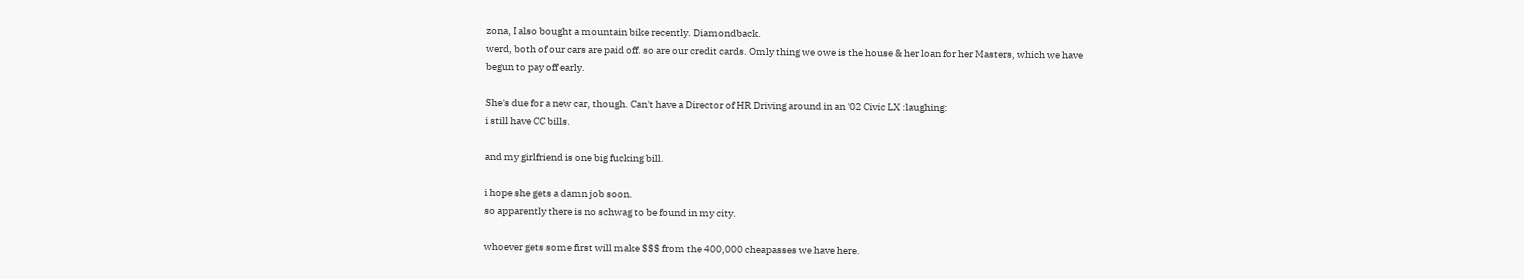zona, I also bought a mountain bike recently. Diamondback.
werd, both of our cars are paid off. so are our credit cards. Omly thing we owe is the house & her loan for her Masters, which we have begun to pay off early.

She's due for a new car, though. Can't have a Director of HR Driving around in an '02 Civic LX :laughing:
i still have CC bills.

and my girlfriend is one big fucking bill.

i hope she gets a damn job soon.
so apparently there is no schwag to be found in my city.

whoever gets some first will make $$$ from the 400,000 cheapasses we have here.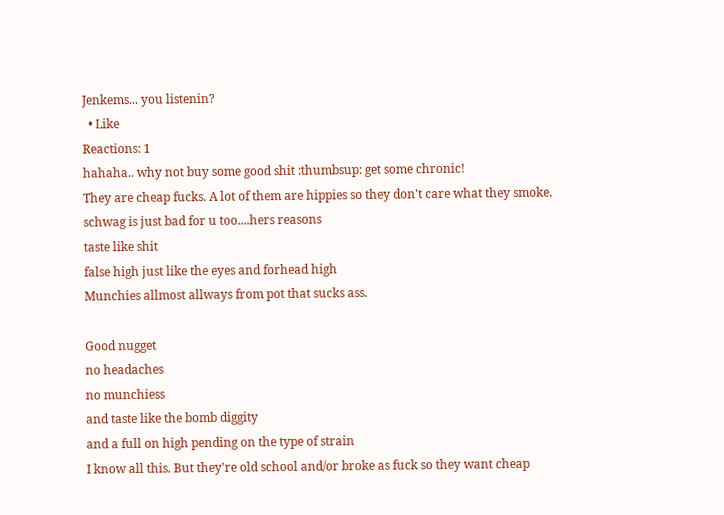Jenkems... you listenin?
  • Like
Reactions: 1
hahaha.. why not buy some good shit :thumbsup: get some chronic!
They are cheap fucks. A lot of them are hippies so they don't care what they smoke.
schwag is just bad for u too....hers reasons
taste like shit
false high just like the eyes and forhead high
Munchies allmost allways from pot that sucks ass.

Good nugget
no headaches
no munchiess
and taste like the bomb diggity
and a full on high pending on the type of strain
I know all this. But they're old school and/or broke as fuck so they want cheap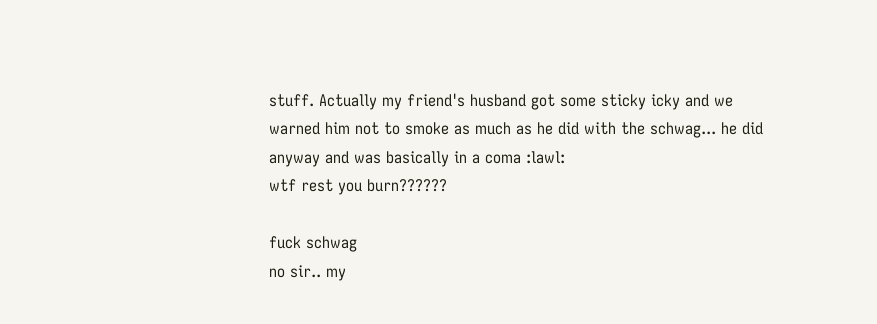stuff. Actually my friend's husband got some sticky icky and we warned him not to smoke as much as he did with the schwag... he did anyway and was basically in a coma :lawl:
wtf rest you burn??????

fuck schwag
no sir.. my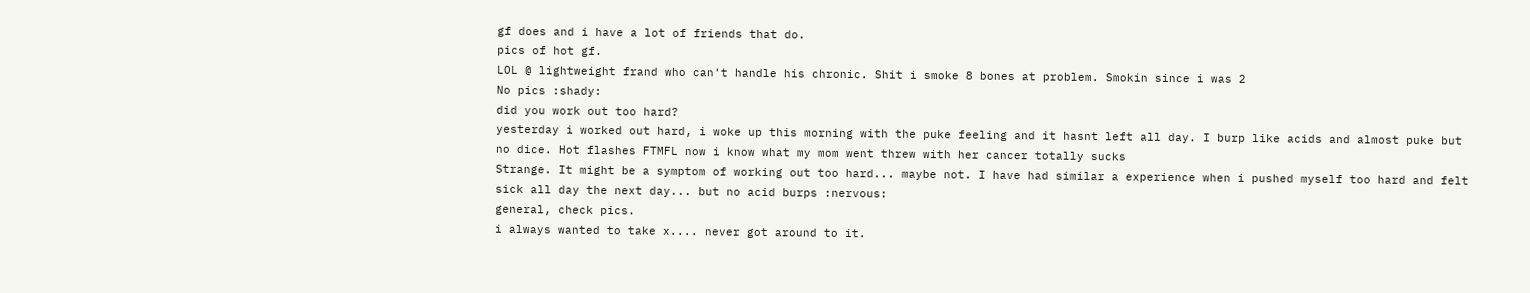gf does and i have a lot of friends that do.
pics of hot gf.
LOL @ lightweight frand who can't handle his chronic. Shit i smoke 8 bones at problem. Smokin since i was 2
No pics :shady:
did you work out too hard?
yesterday i worked out hard, i woke up this morning with the puke feeling and it hasnt left all day. I burp like acids and almost puke but no dice. Hot flashes FTMFL now i know what my mom went threw with her cancer totally sucks
Strange. It might be a symptom of working out too hard... maybe not. I have had similar a experience when i pushed myself too hard and felt sick all day the next day... but no acid burps :nervous:
general, check pics.
i always wanted to take x.... never got around to it.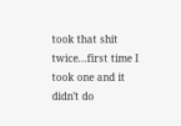took that shit twice...first time I took one and it didn't do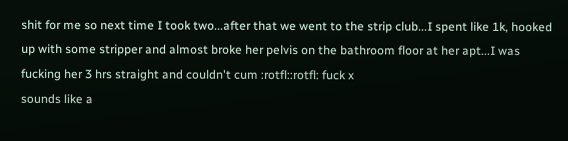shit for me so next time I took two...after that we went to the strip club...I spent like 1k, hooked up with some stripper and almost broke her pelvis on the bathroom floor at her apt...I was fucking her 3 hrs straight and couldn't cum :rotfl::rotfl: fuck x
sounds like a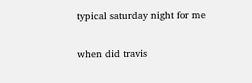typical saturday night for me

when did travis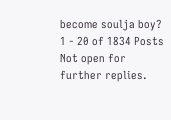become soulja boy?
1 - 20 of 1834 Posts
Not open for further replies.